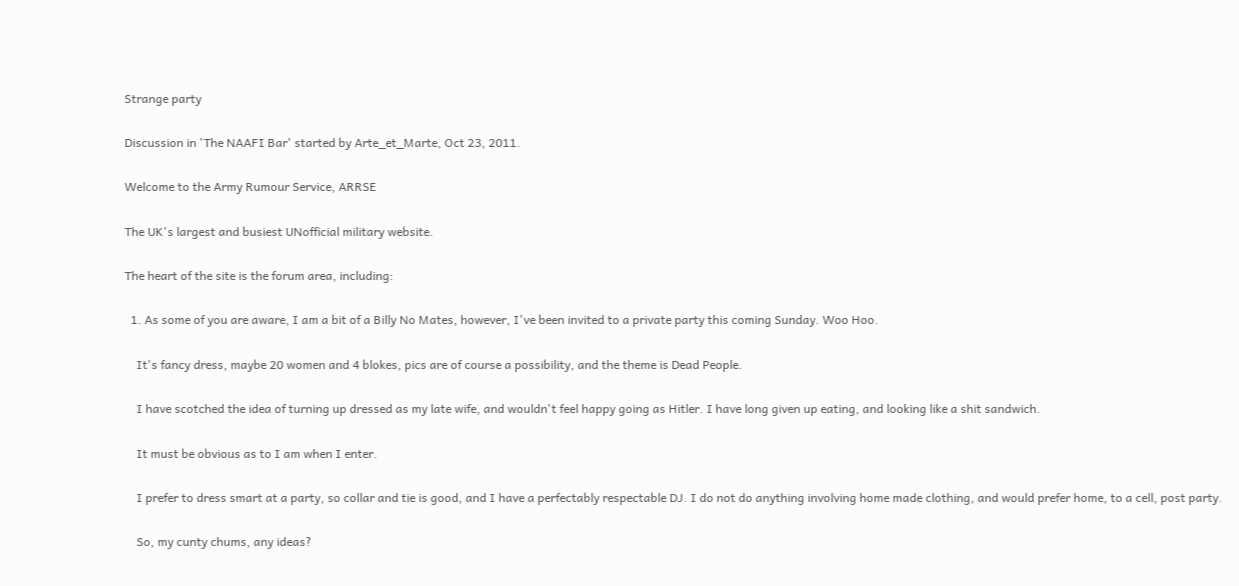Strange party

Discussion in 'The NAAFI Bar' started by Arte_et_Marte, Oct 23, 2011.

Welcome to the Army Rumour Service, ARRSE

The UK's largest and busiest UNofficial military website.

The heart of the site is the forum area, including:

  1. As some of you are aware, I am a bit of a Billy No Mates, however, I've been invited to a private party this coming Sunday. Woo Hoo.

    It's fancy dress, maybe 20 women and 4 blokes, pics are of course a possibility, and the theme is Dead People.

    I have scotched the idea of turning up dressed as my late wife, and wouldn't feel happy going as Hitler. I have long given up eating, and looking like a shit sandwich.

    It must be obvious as to I am when I enter.

    I prefer to dress smart at a party, so collar and tie is good, and I have a perfectably respectable DJ. I do not do anything involving home made clothing, and would prefer home, to a cell, post party.

    So, my cunty chums, any ideas?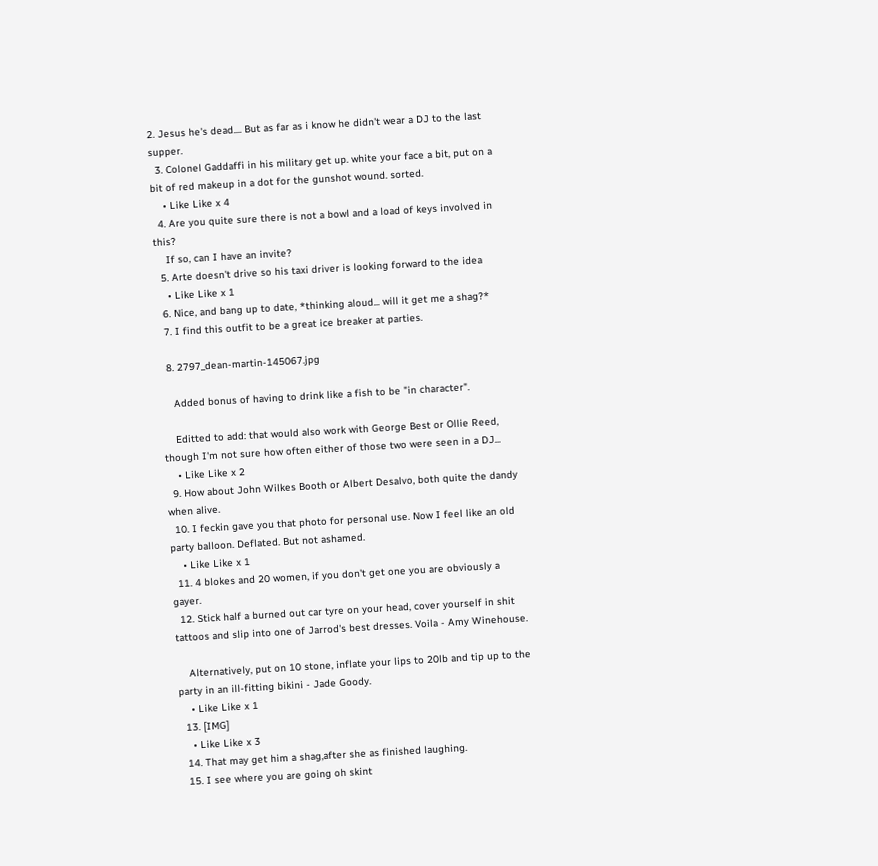2. Jesus he's dead.... But as far as i know he didn't wear a DJ to the last supper.
  3. Colonel Gaddaffi in his military get up. white your face a bit, put on a bit of red makeup in a dot for the gunshot wound. sorted.
    • Like Like x 4
  4. Are you quite sure there is not a bowl and a load of keys involved in this?
    If so, can I have an invite?
  5. Arte doesn't drive so his taxi driver is looking forward to the idea
    • Like Like x 1
  6. Nice, and bang up to date, *thinking aloud... will it get me a shag?*
  7. I find this outfit to be a great ice breaker at parties.

  8. 2797_dean-martin-145067.jpg

    Added bonus of having to drink like a fish to be "in character".

    Editted to add: that would also work with George Best or Ollie Reed, though I'm not sure how often either of those two were seen in a DJ...
    • Like Like x 2
  9. How about John Wilkes Booth or Albert Desalvo, both quite the dandy when alive.
  10. I feckin gave you that photo for personal use. Now I feel like an old party balloon. Deflated. But not ashamed.
    • Like Like x 1
  11. 4 blokes and 20 women, if you don't get one you are obviously a gayer.
  12. Stick half a burned out car tyre on your head, cover yourself in shit tattoos and slip into one of Jarrod's best dresses. Voila - Amy Winehouse.

    Alternatively, put on 10 stone, inflate your lips to 20lb and tip up to the party in an ill-fitting bikini - Jade Goody.
    • Like Like x 1
  13. [IMG]
    • Like Like x 3
  14. That may get him a shag,after she as finished laughing.
  15. I see where you are going oh skint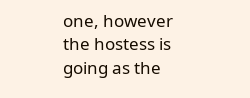one, however the hostess is going as the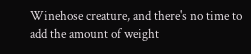Winehose creature, and there's no time to add the amount of weight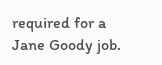required for a Jane Goody job.